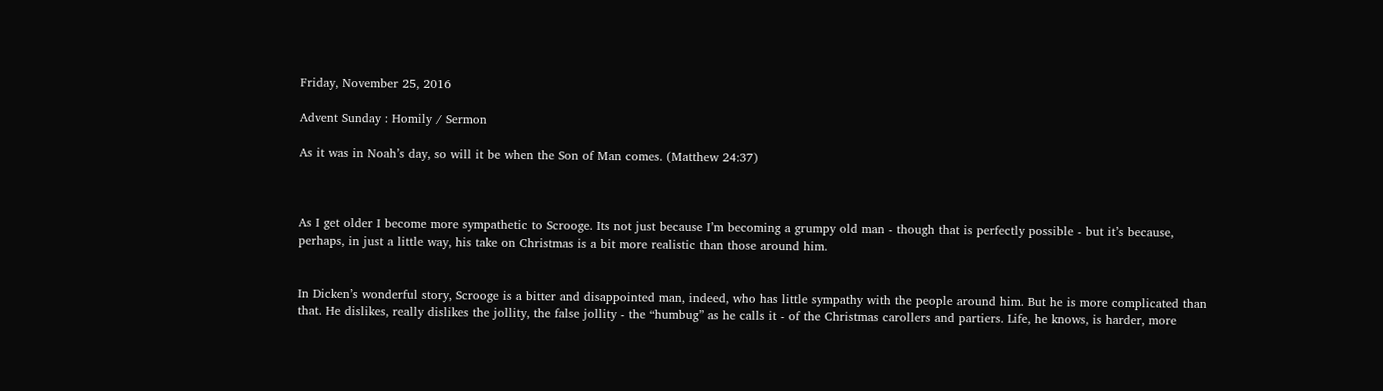Friday, November 25, 2016

Advent Sunday : Homily / Sermon

As it was in Noah’s day, so will it be when the Son of Man comes. (Matthew 24:37)



As I get older I become more sympathetic to Scrooge. Its not just because I’m becoming a grumpy old man - though that is perfectly possible - but it’s because, perhaps, in just a little way, his take on Christmas is a bit more realistic than those around him.


In Dicken’s wonderful story, Scrooge is a bitter and disappointed man, indeed, who has little sympathy with the people around him. But he is more complicated than that. He dislikes, really dislikes the jollity, the false jollity - the “humbug” as he calls it - of the Christmas carollers and partiers. Life, he knows, is harder, more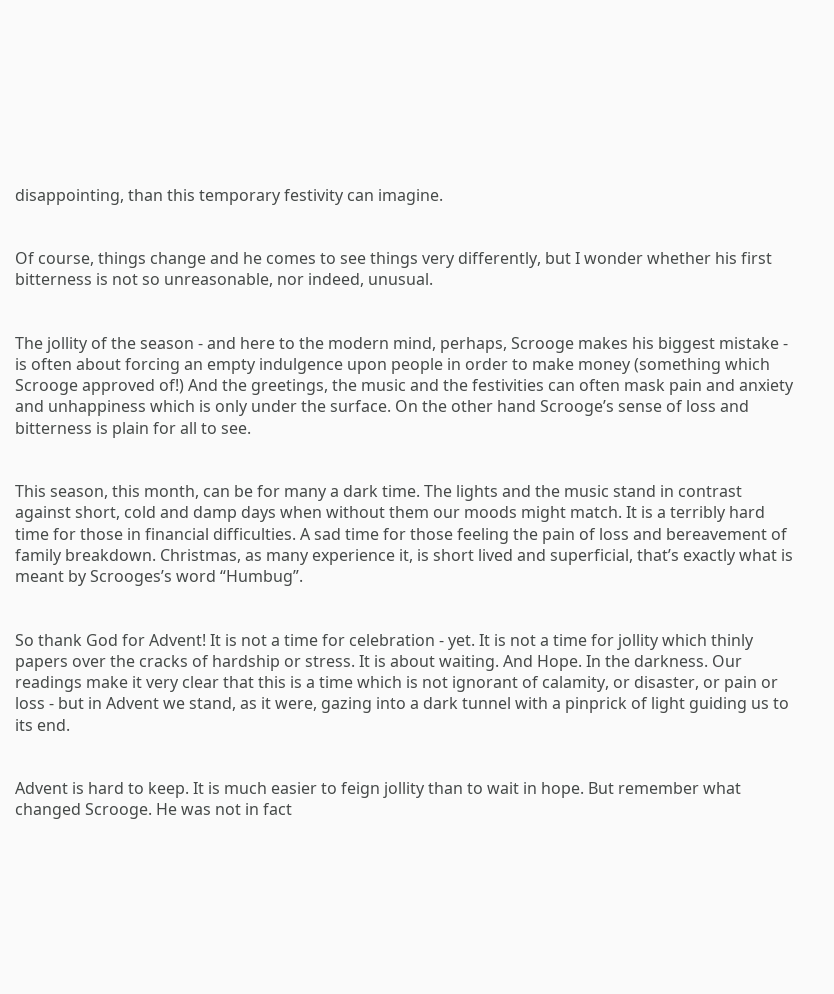disappointing, than this temporary festivity can imagine.


Of course, things change and he comes to see things very differently, but I wonder whether his first bitterness is not so unreasonable, nor indeed, unusual.


The jollity of the season - and here to the modern mind, perhaps, Scrooge makes his biggest mistake - is often about forcing an empty indulgence upon people in order to make money (something which Scrooge approved of!) And the greetings, the music and the festivities can often mask pain and anxiety and unhappiness which is only under the surface. On the other hand Scrooge’s sense of loss and bitterness is plain for all to see.


This season, this month, can be for many a dark time. The lights and the music stand in contrast against short, cold and damp days when without them our moods might match. It is a terribly hard time for those in financial difficulties. A sad time for those feeling the pain of loss and bereavement of family breakdown. Christmas, as many experience it, is short lived and superficial, that’s exactly what is meant by Scrooges’s word “Humbug”.


So thank God for Advent! It is not a time for celebration - yet. It is not a time for jollity which thinly papers over the cracks of hardship or stress. It is about waiting. And Hope. In the darkness. Our readings make it very clear that this is a time which is not ignorant of calamity, or disaster, or pain or loss - but in Advent we stand, as it were, gazing into a dark tunnel with a pinprick of light guiding us to its end.


Advent is hard to keep. It is much easier to feign jollity than to wait in hope. But remember what changed Scrooge. He was not in fact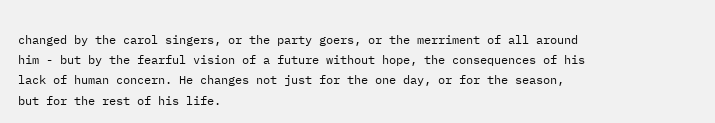changed by the carol singers, or the party goers, or the merriment of all around him - but by the fearful vision of a future without hope, the consequences of his lack of human concern. He changes not just for the one day, or for the season, but for the rest of his life.